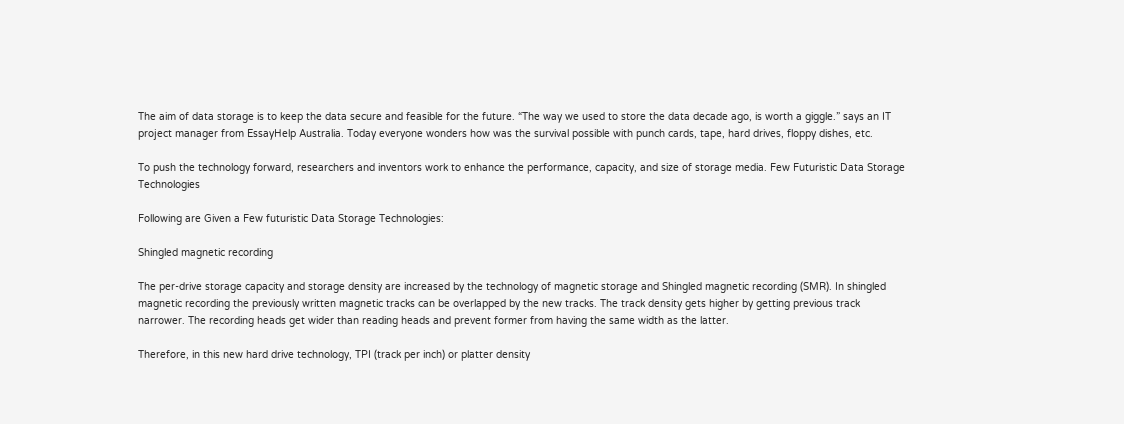The aim of data storage is to keep the data secure and feasible for the future. “The way we used to store the data decade ago, is worth a giggle.” says an IT project manager from EssayHelp Australia. Today everyone wonders how was the survival possible with punch cards, tape, hard drives, floppy dishes, etc.

To push the technology forward, researchers and inventors work to enhance the performance, capacity, and size of storage media. Few Futuristic Data Storage Technologies

Following are Given a Few futuristic Data Storage Technologies:

Shingled magnetic recording

The per-drive storage capacity and storage density are increased by the technology of magnetic storage and Shingled magnetic recording (SMR). In shingled magnetic recording the previously written magnetic tracks can be overlapped by the new tracks. The track density gets higher by getting previous track narrower. The recording heads get wider than reading heads and prevent former from having the same width as the latter.

Therefore, in this new hard drive technology, TPI (track per inch) or platter density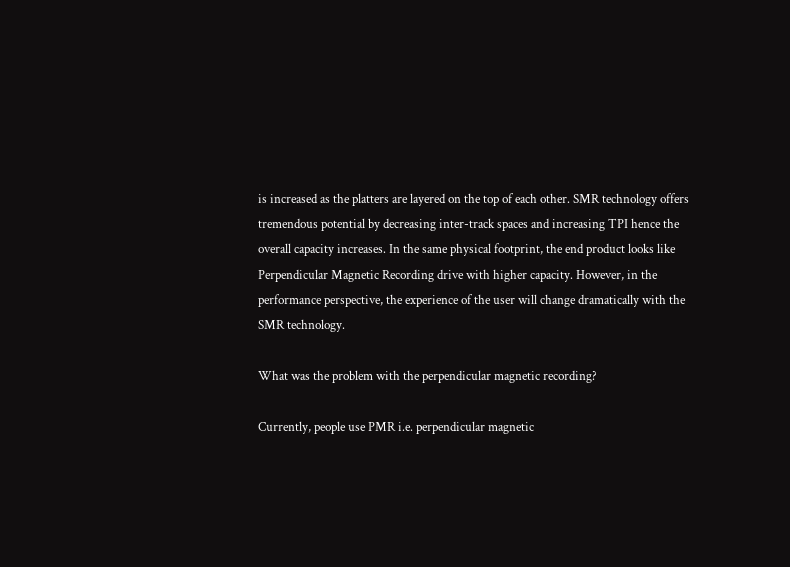is increased as the platters are layered on the top of each other. SMR technology offers tremendous potential by decreasing inter-track spaces and increasing TPI hence the overall capacity increases. In the same physical footprint, the end product looks like Perpendicular Magnetic Recording drive with higher capacity. However, in the performance perspective, the experience of the user will change dramatically with the SMR technology.

What was the problem with the perpendicular magnetic recording?

Currently, people use PMR i.e. perpendicular magnetic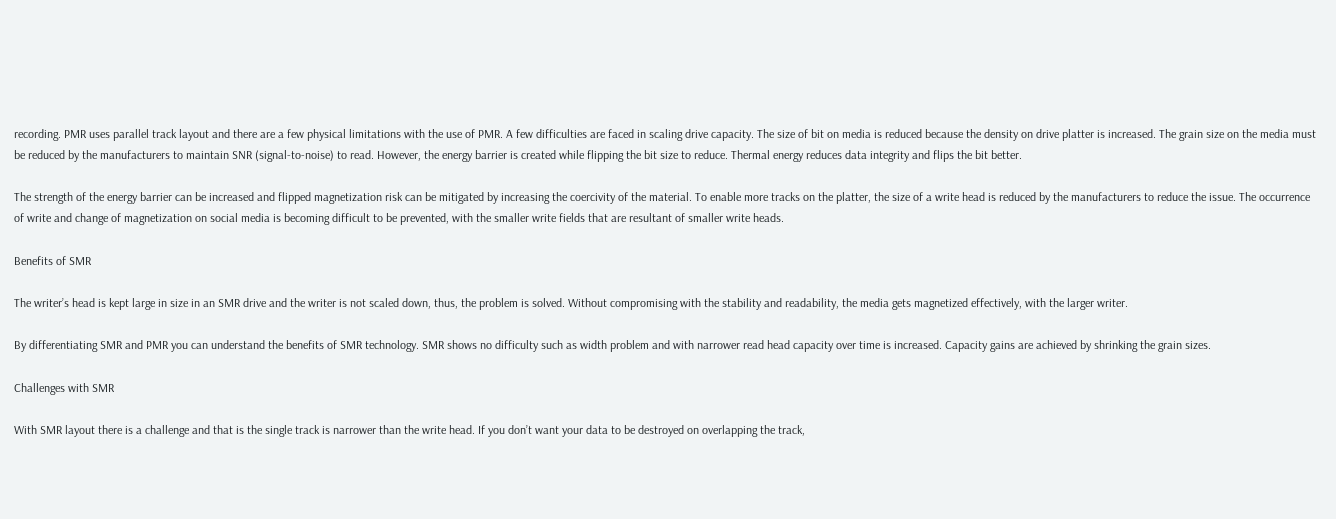recording. PMR uses parallel track layout and there are a few physical limitations with the use of PMR. A few difficulties are faced in scaling drive capacity. The size of bit on media is reduced because the density on drive platter is increased. The grain size on the media must be reduced by the manufacturers to maintain SNR (signal-to-noise) to read. However, the energy barrier is created while flipping the bit size to reduce. Thermal energy reduces data integrity and flips the bit better.

The strength of the energy barrier can be increased and flipped magnetization risk can be mitigated by increasing the coercivity of the material. To enable more tracks on the platter, the size of a write head is reduced by the manufacturers to reduce the issue. The occurrence of write and change of magnetization on social media is becoming difficult to be prevented, with the smaller write fields that are resultant of smaller write heads.

Benefits of SMR

The writer’s head is kept large in size in an SMR drive and the writer is not scaled down, thus, the problem is solved. Without compromising with the stability and readability, the media gets magnetized effectively, with the larger writer.

By differentiating SMR and PMR you can understand the benefits of SMR technology. SMR shows no difficulty such as width problem and with narrower read head capacity over time is increased. Capacity gains are achieved by shrinking the grain sizes.

Challenges with SMR

With SMR layout there is a challenge and that is the single track is narrower than the write head. If you don’t want your data to be destroyed on overlapping the track,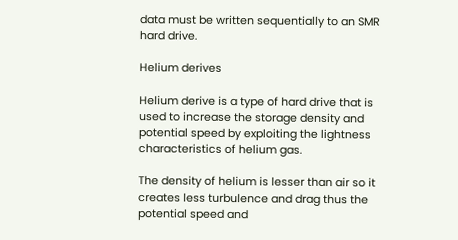data must be written sequentially to an SMR hard drive.

Helium derives

Helium derive is a type of hard drive that is used to increase the storage density and potential speed by exploiting the lightness characteristics of helium gas.

The density of helium is lesser than air so it creates less turbulence and drag thus the potential speed and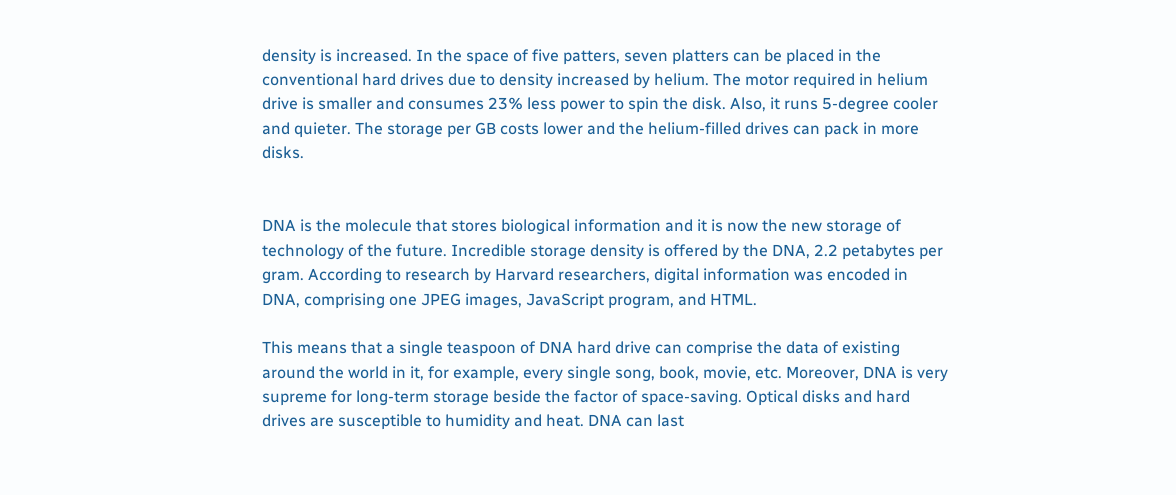density is increased. In the space of five patters, seven platters can be placed in the conventional hard drives due to density increased by helium. The motor required in helium drive is smaller and consumes 23% less power to spin the disk. Also, it runs 5-degree cooler and quieter. The storage per GB costs lower and the helium-filled drives can pack in more disks.


DNA is the molecule that stores biological information and it is now the new storage of technology of the future. Incredible storage density is offered by the DNA, 2.2 petabytes per gram. According to research by Harvard researchers, digital information was encoded in DNA, comprising one JPEG images, JavaScript program, and HTML.

This means that a single teaspoon of DNA hard drive can comprise the data of existing around the world in it, for example, every single song, book, movie, etc. Moreover, DNA is very supreme for long-term storage beside the factor of space-saving. Optical disks and hard drives are susceptible to humidity and heat. DNA can last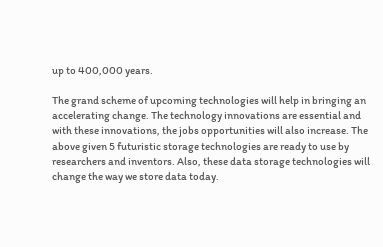up to 400,000 years.

The grand scheme of upcoming technologies will help in bringing an accelerating change. The technology innovations are essential and with these innovations, the jobs opportunities will also increase. The above given 5 futuristic storage technologies are ready to use by researchers and inventors. Also, these data storage technologies will change the way we store data today.